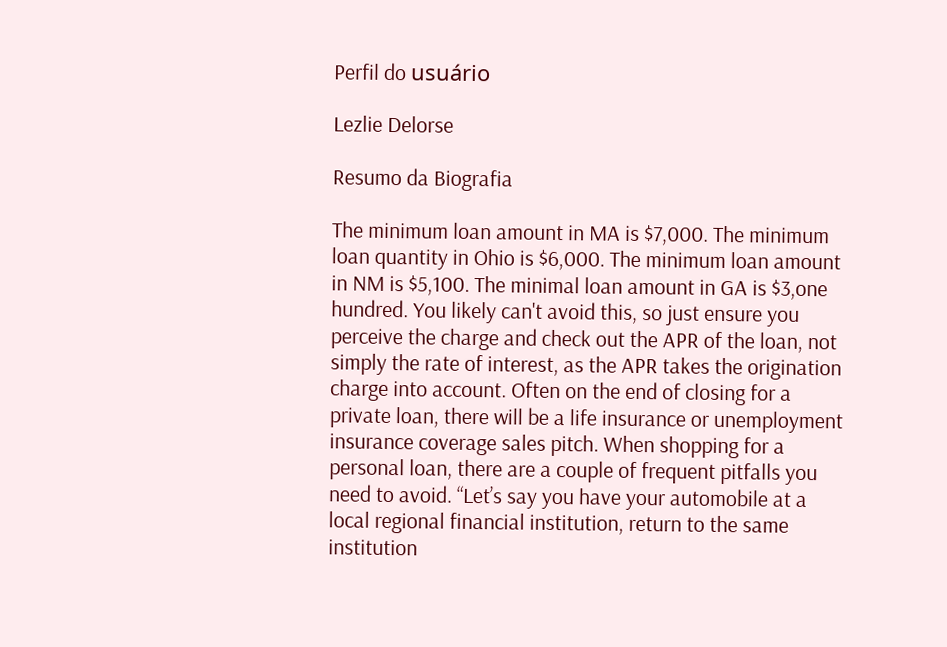Perfil do usuário

Lezlie Delorse

Resumo da Biografia

The minimum loan amount in MA is $7,000. The minimum loan quantity in Ohio is $6,000. The minimum loan amount in NM is $5,100. The minimal loan amount in GA is $3,one hundred. You likely can't avoid this, so just ensure you perceive the charge and check out the APR of the loan, not simply the rate of interest, as the APR takes the origination charge into account. Often on the end of closing for a private loan, there will be a life insurance or unemployment insurance coverage sales pitch. When shopping for a personal loan, there are a couple of frequent pitfalls you need to avoid. “Let’s say you have your automobile at a local regional financial institution, return to the same institution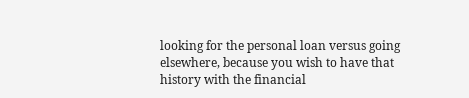looking for the personal loan versus going elsewhere, because you wish to have that history with the financial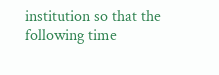institution so that the following time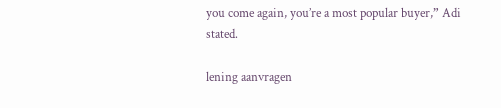you come again, you’re a most popular buyer,” Adi stated.

lening aanvragen